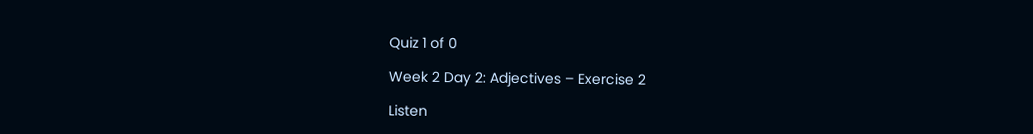Quiz 1 of 0

Week 2 Day 2: Adjectives – Exercise 2

Listen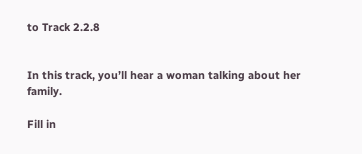to Track 2.2.8


In this track, you’ll hear a woman talking about her family.

Fill in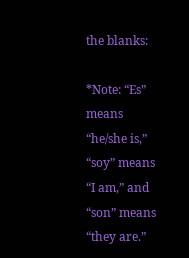the blanks:

*Note: “Es” means “he/she is,” “soy” means “I am,” and “son” means “they are.”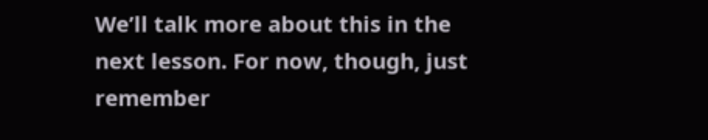We’ll talk more about this in the next lesson. For now, though, just remember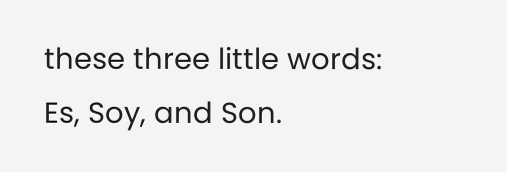these three little words: Es, Soy, and Son.